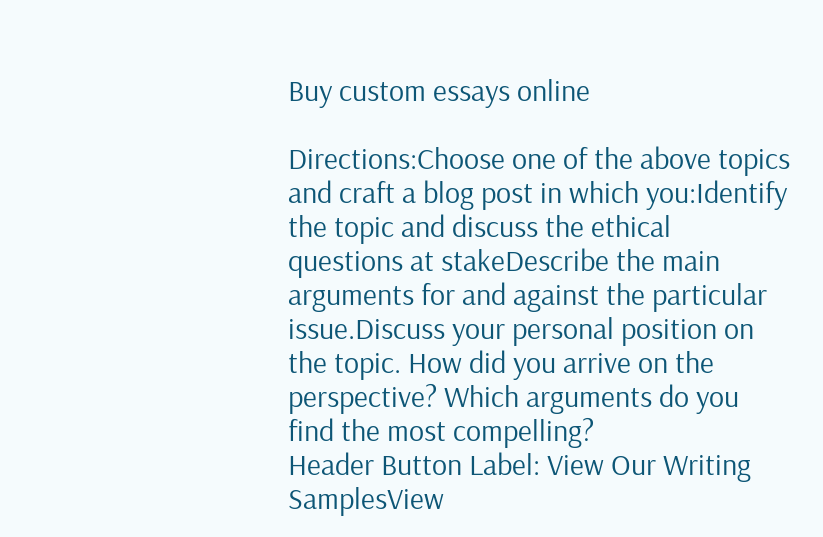Buy custom essays online

Directions:Choose one of the above topics and craft a blog post in which you:Identify the topic and discuss the ethical questions at stakeDescribe the main arguments for and against the particular issue.Discuss your personal position on the topic. How did you arrive on the perspective? Which arguments do you find the most compelling?
Header Button Label: View Our Writing SamplesView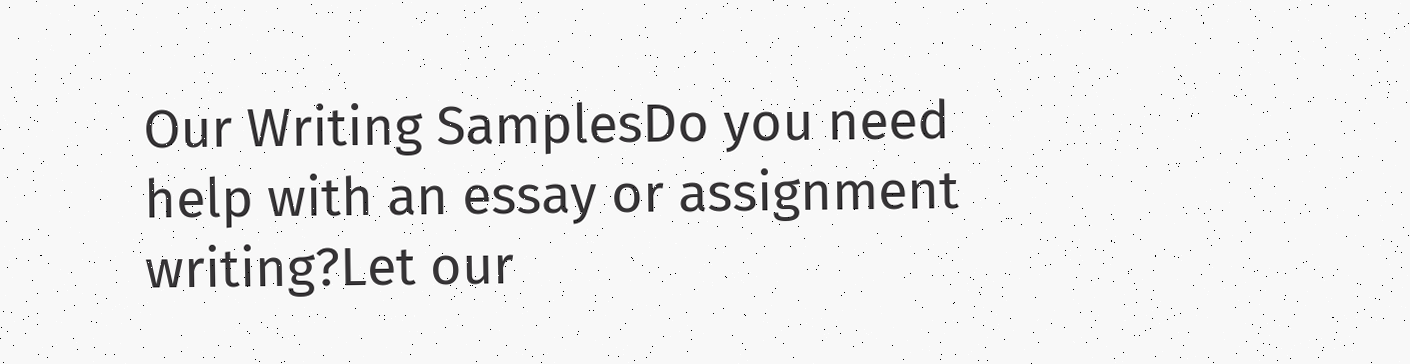Our Writing SamplesDo you need help with an essay or assignment writing?Let our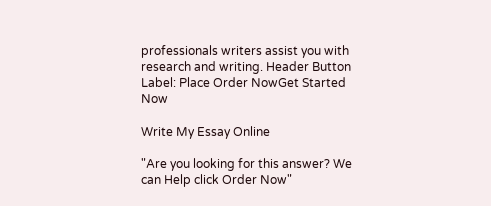professionals writers assist you with research and writing. Header Button Label: Place Order NowGet Started Now

Write My Essay Online

"Are you looking for this answer? We can Help click Order Now"